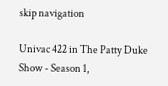skip navigation

Univac 422 in The Patty Duke Show - Season 1,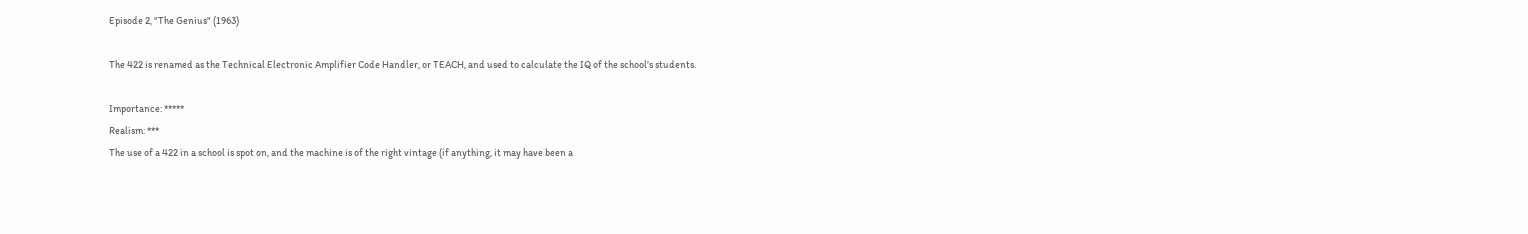Episode 2, "The Genius" (1963)

The 422 is renamed as the Technical Electronic Amplifier Code Handler, or TEACH, and used to calculate the IQ of the school's students.

Importance: *****
Realism: ***
The use of a 422 in a school is spot on, and the machine is of the right vintage (if anything, it may have been a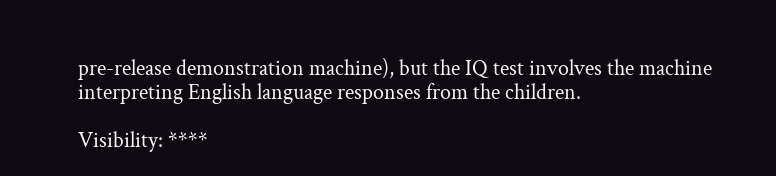pre-release demonstration machine), but the IQ test involves the machine interpreting English language responses from the children.

Visibility: ****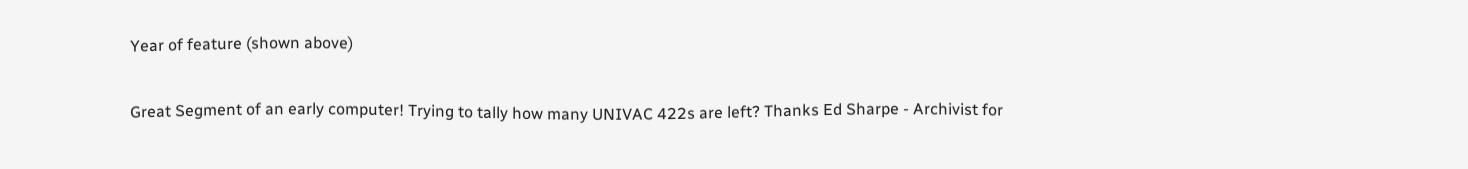Year of feature (shown above)


Great Segment of an early computer! Trying to tally how many UNIVAC 422s are left? Thanks Ed Sharpe - Archivist for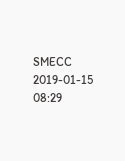SMECC
2019-01-15 08:29